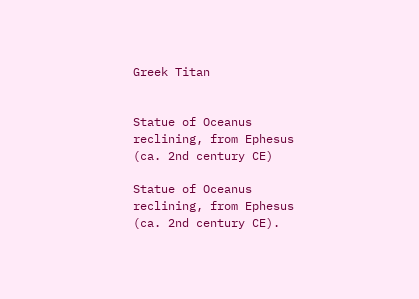Greek Titan


Statue of Oceanus reclining, from Ephesus (ca. 2nd century CE)

Statue of Oceanus reclining, from Ephesus (ca. 2nd century CE).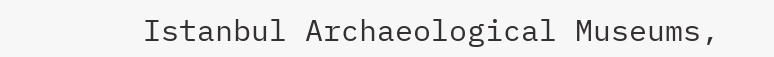Istanbul Archaeological Museums,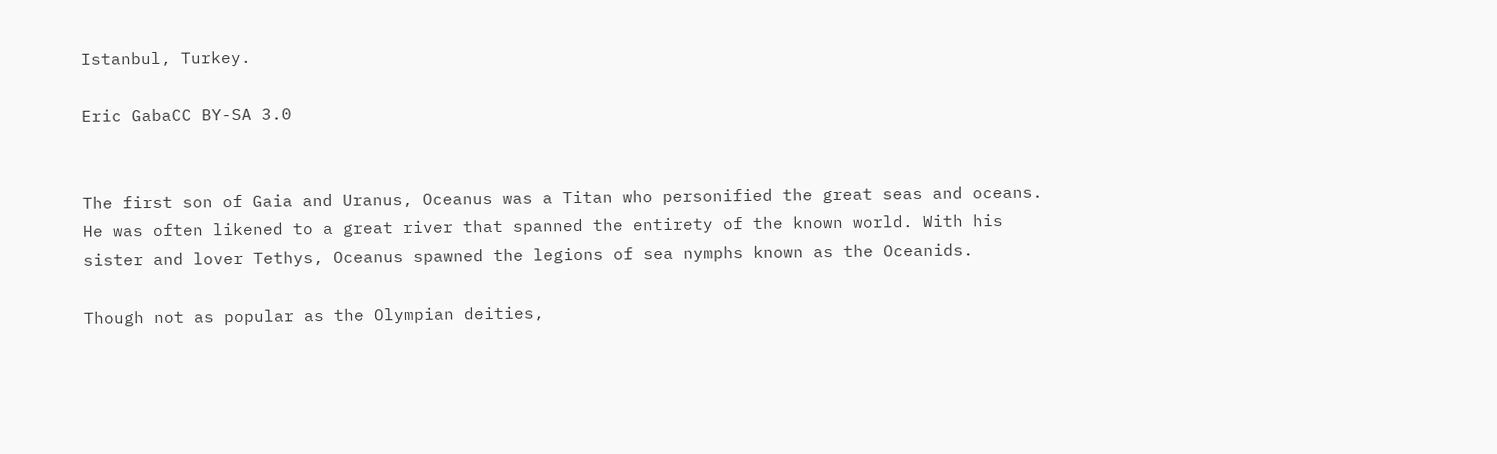Istanbul, Turkey.

Eric GabaCC BY-SA 3.0


The first son of Gaia and Uranus, Oceanus was a Titan who personified the great seas and oceans. He was often likened to a great river that spanned the entirety of the known world. With his sister and lover Tethys, Oceanus spawned the legions of sea nymphs known as the Oceanids.

Though not as popular as the Olympian deities,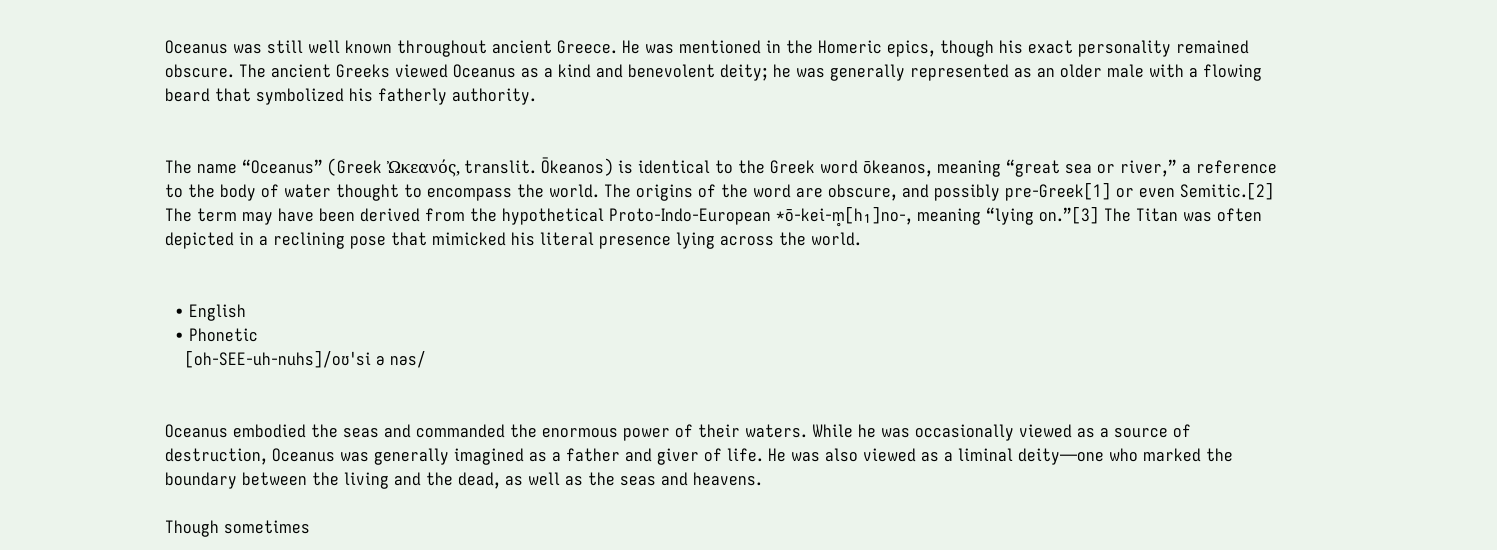Oceanus was still well known throughout ancient Greece. He was mentioned in the Homeric epics, though his exact personality remained obscure. The ancient Greeks viewed Oceanus as a kind and benevolent deity; he was generally represented as an older male with a flowing beard that symbolized his fatherly authority.


The name “Oceanus” (Greek Ὠκεανός, translit. Ōkeanos) is identical to the Greek word ōkeanos, meaning “great sea or river,” a reference to the body of water thought to encompass the world. The origins of the word are obscure, and possibly pre-Greek[1] or even Semitic.[2] The term may have been derived from the hypothetical Proto-Indo-European *ō-kei-m̥[h₁]no-, meaning “lying on.”[3] The Titan was often depicted in a reclining pose that mimicked his literal presence lying across the world.


  • English
  • Phonetic
    [oh-SEE-uh-nuhs]/oʊˈsi ə nəs/


Oceanus embodied the seas and commanded the enormous power of their waters. While he was occasionally viewed as a source of destruction, Oceanus was generally imagined as a father and giver of life. He was also viewed as a liminal deity—one who marked the boundary between the living and the dead, as well as the seas and heavens.

Though sometimes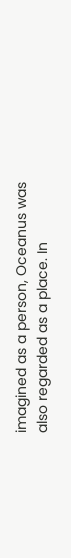imagined as a person, Oceanus was also regarded as a place. In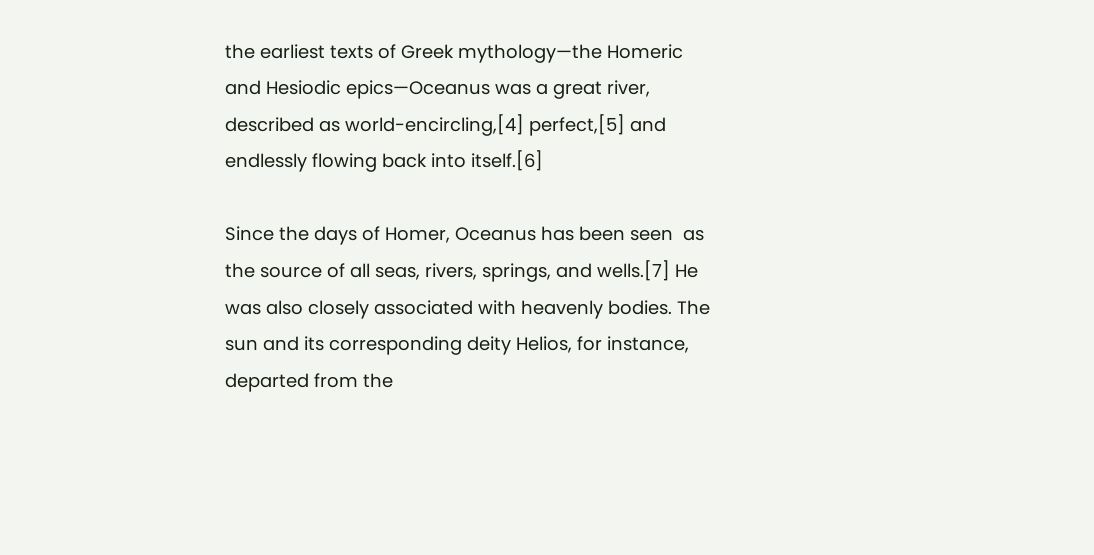the earliest texts of Greek mythology—the Homeric and Hesiodic epics—Oceanus was a great river, described as world-encircling,[4] perfect,[5] and endlessly flowing back into itself.[6]

Since the days of Homer, Oceanus has been seen  as the source of all seas, rivers, springs, and wells.[7] He was also closely associated with heavenly bodies. The sun and its corresponding deity Helios, for instance, departed from the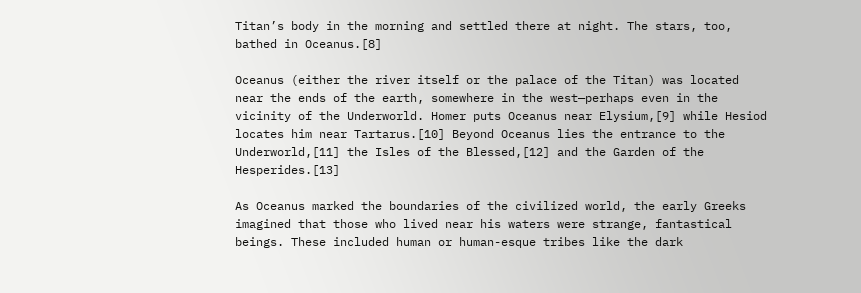Titan’s body in the morning and settled there at night. The stars, too, bathed in Oceanus.[8]

Oceanus (either the river itself or the palace of the Titan) was located near the ends of the earth, somewhere in the west—perhaps even in the vicinity of the Underworld. Homer puts Oceanus near Elysium,[9] while Hesiod locates him near Tartarus.[10] Beyond Oceanus lies the entrance to the Underworld,[11] the Isles of the Blessed,[12] and the Garden of the Hesperides.[13]

As Oceanus marked the boundaries of the civilized world, the early Greeks imagined that those who lived near his waters were strange, fantastical beings. These included human or human-esque tribes like the dark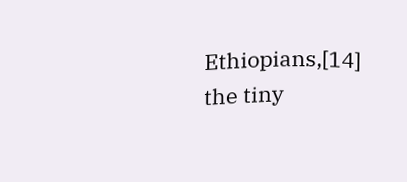Ethiopians,[14] the tiny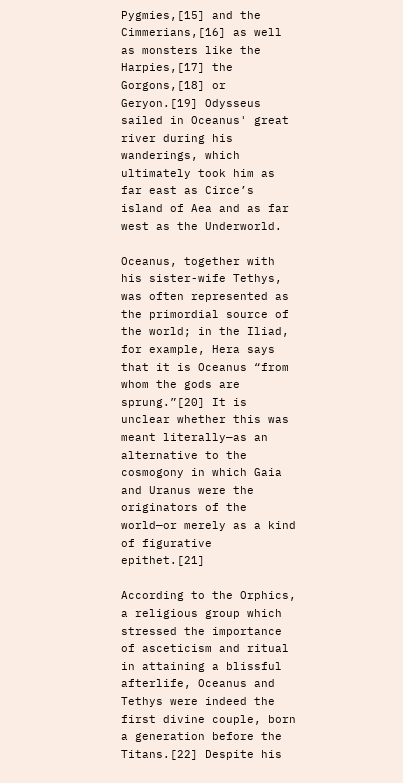Pygmies,[15] and the Cimmerians,[16] as well as monsters like the Harpies,[17] the Gorgons,[18] or Geryon.[19] Odysseus sailed in Oceanus' great river during his wanderings, which ultimately took him as far east as Circe’s island of Aea and as far west as the Underworld.

Oceanus, together with his sister-wife Tethys, was often represented as the primordial source of the world; in the Iliad, for example, Hera says that it is Oceanus “from whom the gods are sprung.”[20] It is unclear whether this was meant literally—as an alternative to the cosmogony in which Gaia and Uranus were the originators of the world—or merely as a kind of figurative epithet.[21]

According to the Orphics, a religious group which stressed the importance of asceticism and ritual in attaining a blissful afterlife, Oceanus and Tethys were indeed the first divine couple, born a generation before the Titans.[22] Despite his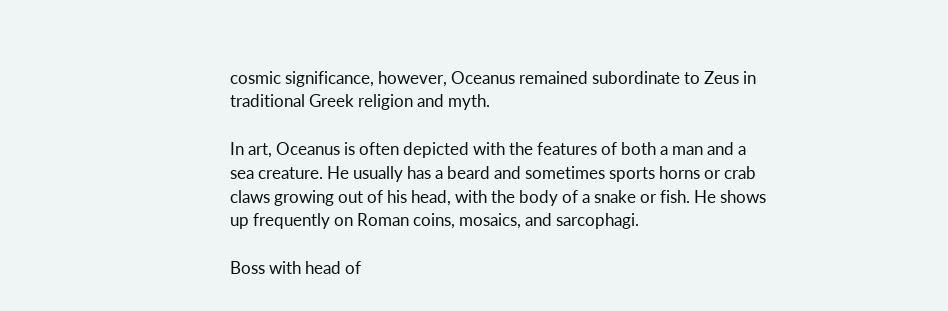cosmic significance, however, Oceanus remained subordinate to Zeus in traditional Greek religion and myth.

In art, Oceanus is often depicted with the features of both a man and a sea creature. He usually has a beard and sometimes sports horns or crab claws growing out of his head, with the body of a snake or fish. He shows up frequently on Roman coins, mosaics, and sarcophagi.

Boss with head of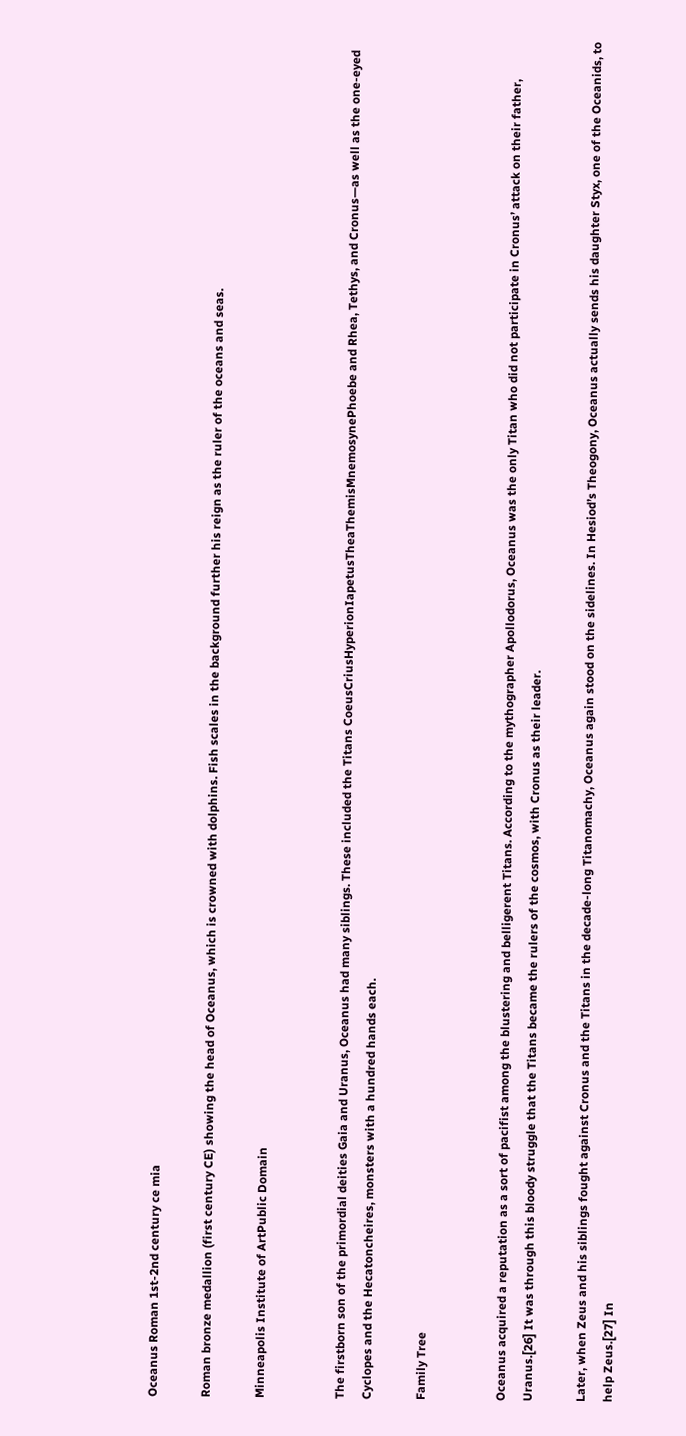Oceanus Roman 1st-2nd century ce mia

Roman bronze medallion (first century CE) showing the head of Oceanus, which is crowned with dolphins. Fish scales in the background further his reign as the ruler of the oceans and seas.

Minneapolis Institute of ArtPublic Domain


The firstborn son of the primordial deities Gaia and Uranus, Oceanus had many siblings. These included the Titans CoeusCriusHyperionIapetusTheaThemisMnemosynePhoebe and Rhea, Tethys, and Cronus—as well as the one-eyed Cyclopes and the Hecatoncheires, monsters with a hundred hands each.

Family Tree


Oceanus acquired a reputation as a sort of pacifist among the blustering and belligerent Titans. According to the mythographer Apollodorus, Oceanus was the only Titan who did not participate in Cronus’ attack on their father, Uranus.[26] It was through this bloody struggle that the Titans became the rulers of the cosmos, with Cronus as their leader.

Later, when Zeus and his siblings fought against Cronus and the Titans in the decade-long Titanomachy, Oceanus again stood on the sidelines. In Hesiod’s Theogony, Oceanus actually sends his daughter Styx, one of the Oceanids, to help Zeus.[27] In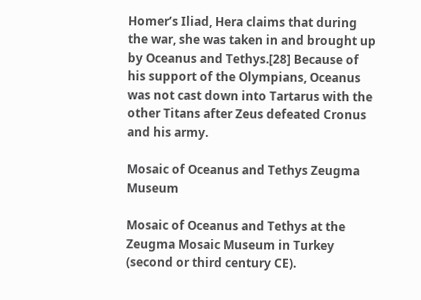Homer’s Iliad, Hera claims that during the war, she was taken in and brought up by Oceanus and Tethys.[28] Because of his support of the Olympians, Oceanus was not cast down into Tartarus with the other Titans after Zeus defeated Cronus and his army.

Mosaic of Oceanus and Tethys Zeugma Museum

Mosaic of Oceanus and Tethys at the Zeugma Mosaic Museum in Turkey (second or third century CE).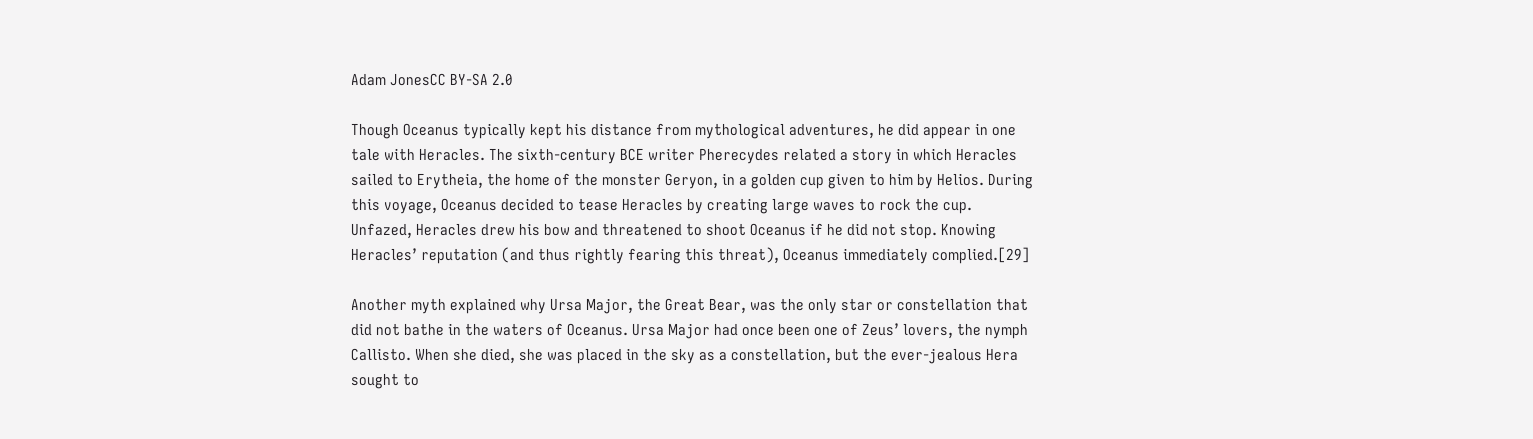Adam JonesCC BY-SA 2.0

Though Oceanus typically kept his distance from mythological adventures, he did appear in one tale with Heracles. The sixth-century BCE writer Pherecydes related a story in which Heracles sailed to Erytheia, the home of the monster Geryon, in a golden cup given to him by Helios. During this voyage, Oceanus decided to tease Heracles by creating large waves to rock the cup. Unfazed, Heracles drew his bow and threatened to shoot Oceanus if he did not stop. Knowing Heracles’ reputation (and thus rightly fearing this threat), Oceanus immediately complied.[29]

Another myth explained why Ursa Major, the Great Bear, was the only star or constellation that did not bathe in the waters of Oceanus. Ursa Major had once been one of Zeus’ lovers, the nymph Callisto. When she died, she was placed in the sky as a constellation, but the ever-jealous Hera sought to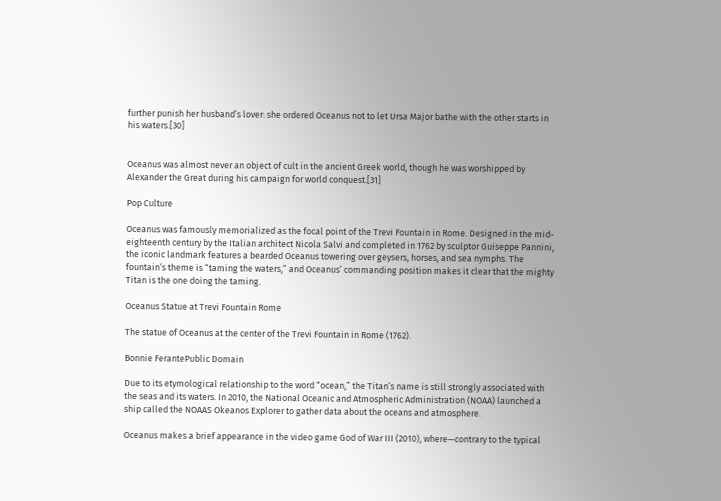further punish her husband’s lover: she ordered Oceanus not to let Ursa Major bathe with the other starts in his waters.[30]


Oceanus was almost never an object of cult in the ancient Greek world, though he was worshipped by Alexander the Great during his campaign for world conquest.[31]

Pop Culture

Oceanus was famously memorialized as the focal point of the Trevi Fountain in Rome. Designed in the mid-eighteenth century by the Italian architect Nicola Salvi and completed in 1762 by sculptor Guiseppe Pannini, the iconic landmark features a bearded Oceanus towering over geysers, horses, and sea nymphs. The fountain’s theme is “taming the waters,” and Oceanus’ commanding position makes it clear that the mighty Titan is the one doing the taming.

Oceanus Statue at Trevi Fountain Rome

The statue of Oceanus at the center of the Trevi Fountain in Rome (1762).

Bonnie FerantePublic Domain

Due to its etymological relationship to the word “ocean,” the Titan’s name is still strongly associated with the seas and its waters. In 2010, the National Oceanic and Atmospheric Administration (NOAA) launched a ship called the NOAAS Okeanos Explorer to gather data about the oceans and atmosphere.

Oceanus makes a brief appearance in the video game God of War III (2010), where—contrary to the typical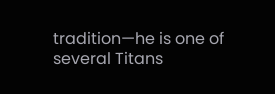tradition—he is one of several Titans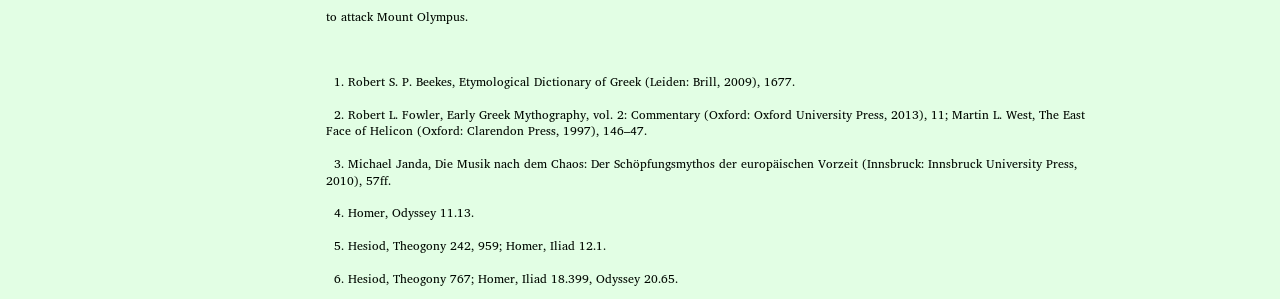to attack Mount Olympus.



  1. Robert S. P. Beekes, Etymological Dictionary of Greek (Leiden: Brill, 2009), 1677.

  2. Robert L. Fowler, Early Greek Mythography, vol. 2: Commentary (Oxford: Oxford University Press, 2013), 11; Martin L. West, The East Face of Helicon (Oxford: Clarendon Press, 1997), 146–47.

  3. Michael Janda, Die Musik nach dem Chaos: Der Schöpfungsmythos der europäischen Vorzeit (Innsbruck: Innsbruck University Press, 2010), 57ff.

  4. Homer, Odyssey 11.13.

  5. Hesiod, Theogony 242, 959; Homer, Iliad 12.1.

  6. Hesiod, Theogony 767; Homer, Iliad 18.399, Odyssey 20.65.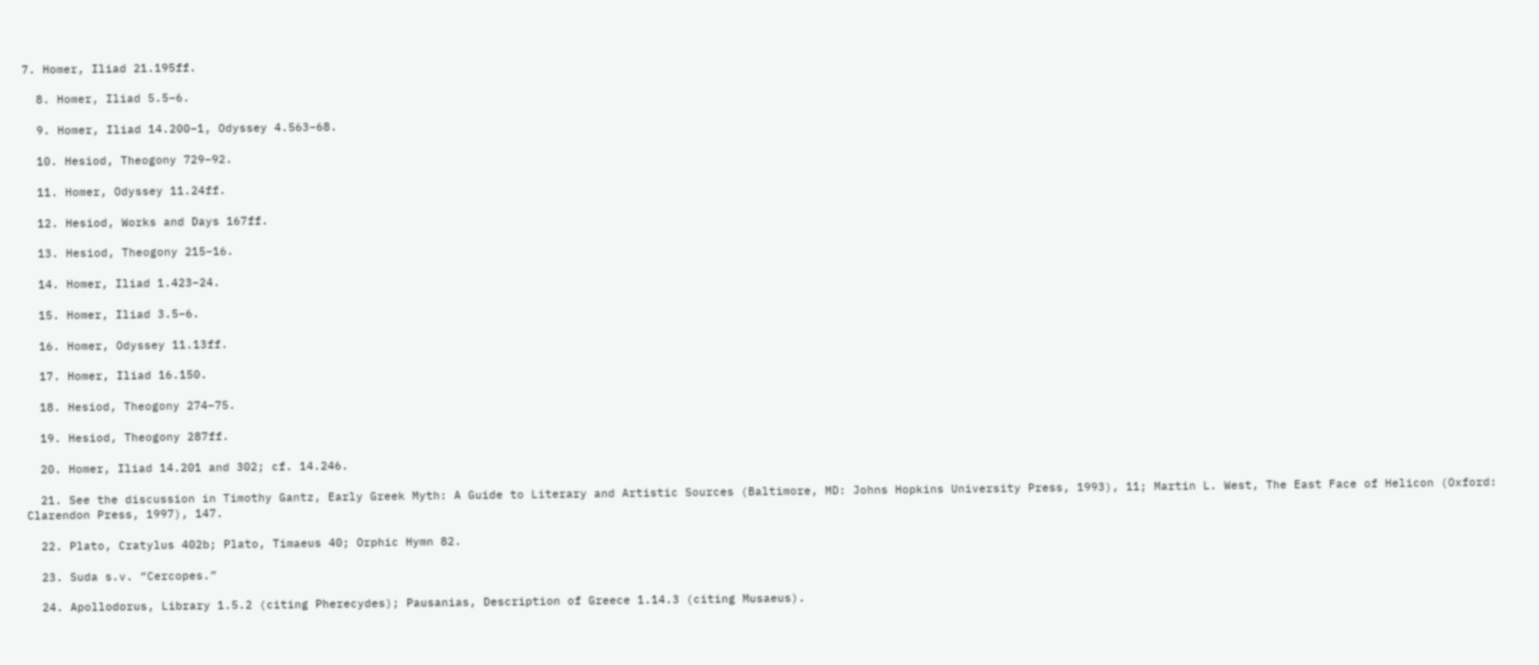7. Homer, Iliad 21.195ff.

  8. Homer, Iliad 5.5–6.

  9. Homer, Iliad 14.200–1, Odyssey 4.563–68.

  10. Hesiod, Theogony 729–92.

  11. Homer, Odyssey 11.24ff.

  12. Hesiod, Works and Days 167ff.

  13. Hesiod, Theogony 215–16.

  14. Homer, Iliad 1.423–24.

  15. Homer, Iliad 3.5–6.

  16. Homer, Odyssey 11.13ff.

  17. Homer, Iliad 16.150.

  18. Hesiod, Theogony 274–75.

  19. Hesiod, Theogony 287ff.

  20. Homer, Iliad 14.201 and 302; cf. 14.246.

  21. See the discussion in Timothy Gantz, Early Greek Myth: A Guide to Literary and Artistic Sources (Baltimore, MD: Johns Hopkins University Press, 1993), 11; Martin L. West, The East Face of Helicon (Oxford: Clarendon Press, 1997), 147.

  22. Plato, Cratylus 402b; Plato, Timaeus 40; Orphic Hymn 82.

  23. Suda s.v. “Cercopes.”

  24. Apollodorus, Library 1.5.2 (citing Pherecydes); Pausanias, Description of Greece 1.14.3 (citing Musaeus).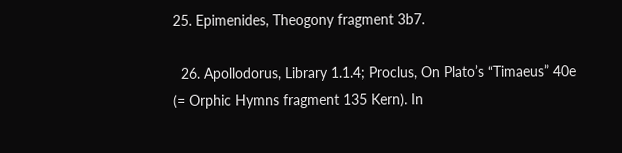25. Epimenides, Theogony fragment 3b7.

  26. Apollodorus, Library 1.1.4; Proclus, On Plato’s “Timaeus” 40e (= Orphic Hymns fragment 135 Kern). In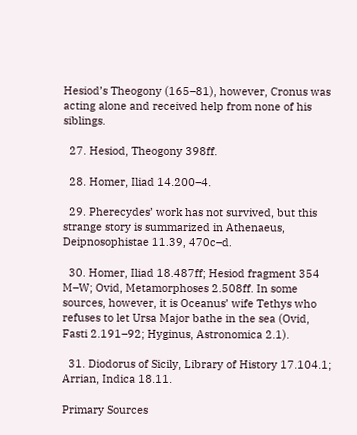Hesiod’s Theogony (165–81), however, Cronus was acting alone and received help from none of his siblings.

  27. Hesiod, Theogony 398ff.

  28. Homer, Iliad 14.200–4.

  29. Pherecydes’ work has not survived, but this strange story is summarized in Athenaeus, Deipnosophistae 11.39, 470c–d.

  30. Homer, Iliad 18.487ff; Hesiod fragment 354 M–W; Ovid, Metamorphoses 2.508ff. In some sources, however, it is Oceanus’ wife Tethys who refuses to let Ursa Major bathe in the sea (Ovid, Fasti 2.191–92; Hyginus, Astronomica 2.1).

  31. Diodorus of Sicily, Library of History 17.104.1; Arrian, Indica 18.11.

Primary Sources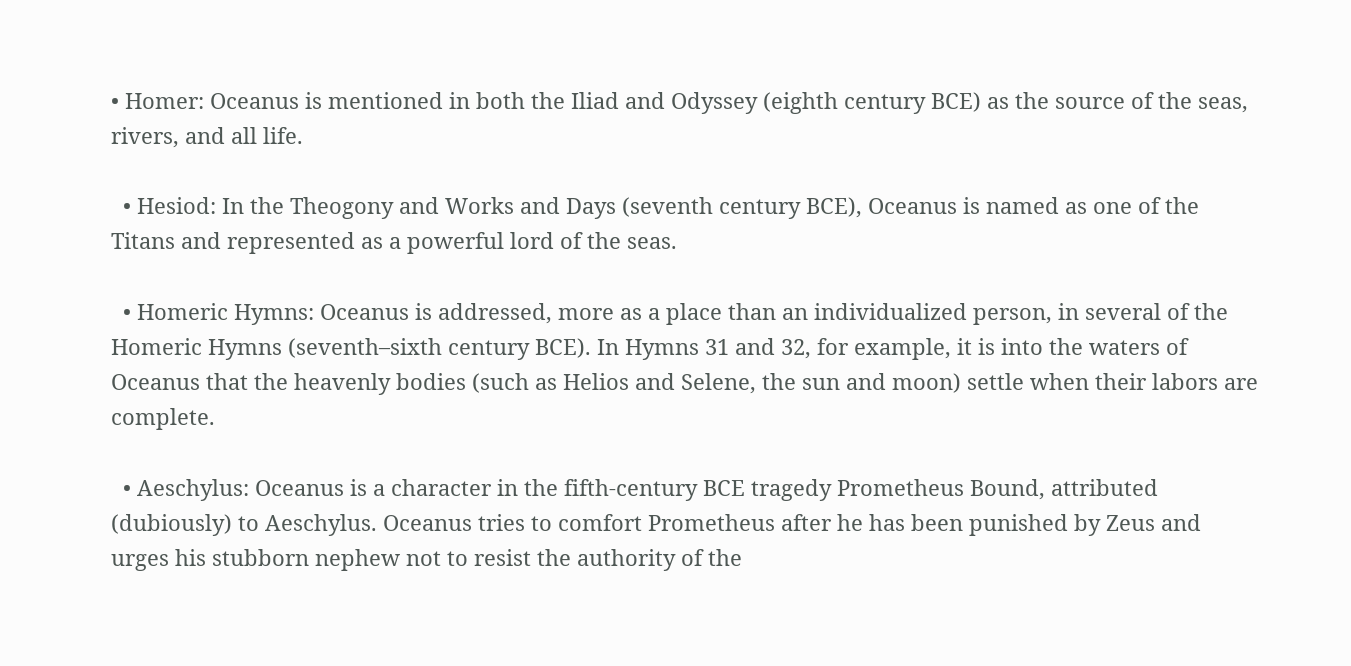• Homer: Oceanus is mentioned in both the Iliad and Odyssey (eighth century BCE) as the source of the seas, rivers, and all life.

  • Hesiod: In the Theogony and Works and Days (seventh century BCE), Oceanus is named as one of the Titans and represented as a powerful lord of the seas.

  • Homeric Hymns: Oceanus is addressed, more as a place than an individualized person, in several of the Homeric Hymns (seventh–sixth century BCE). In Hymns 31 and 32, for example, it is into the waters of Oceanus that the heavenly bodies (such as Helios and Selene, the sun and moon) settle when their labors are complete.

  • Aeschylus: Oceanus is a character in the fifth-century BCE tragedy Prometheus Bound, attributed (dubiously) to Aeschylus. Oceanus tries to comfort Prometheus after he has been punished by Zeus and urges his stubborn nephew not to resist the authority of the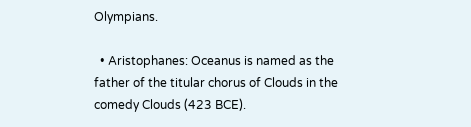Olympians.

  • Aristophanes: Oceanus is named as the father of the titular chorus of Clouds in the comedy Clouds (423 BCE).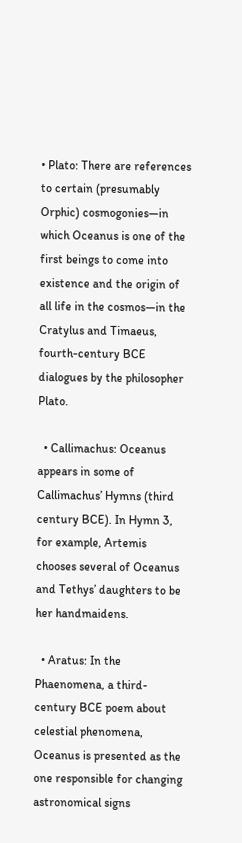• Plato: There are references to certain (presumably Orphic) cosmogonies—in which Oceanus is one of the first beings to come into existence and the origin of all life in the cosmos—in the Cratylus and Timaeus, fourth-century BCE dialogues by the philosopher Plato.

  • Callimachus: Oceanus appears in some of Callimachus’ Hymns (third century BCE). In Hymn 3, for example, Artemis chooses several of Oceanus and Tethys’ daughters to be her handmaidens.

  • Aratus: In the Phaenomena, a third-century BCE poem about celestial phenomena, Oceanus is presented as the one responsible for changing astronomical signs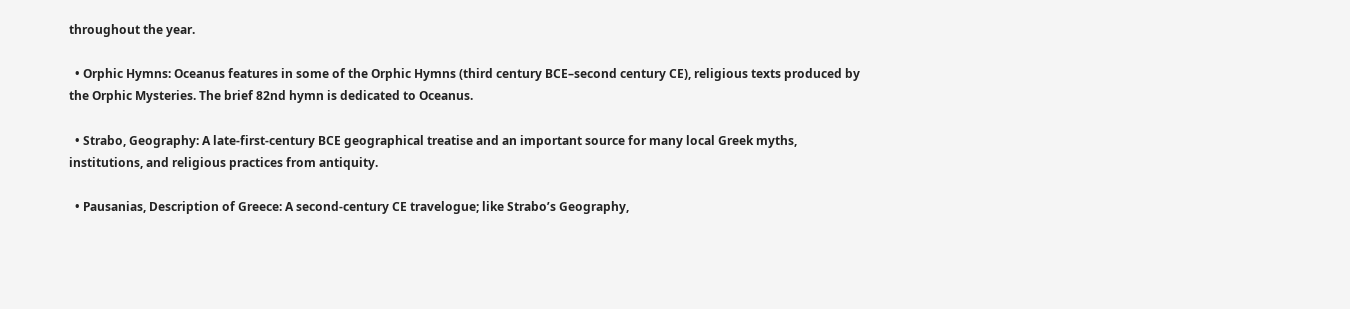throughout the year.

  • Orphic Hymns: Oceanus features in some of the Orphic Hymns (third century BCE–second century CE), religious texts produced by the Orphic Mysteries. The brief 82nd hymn is dedicated to Oceanus.

  • Strabo, Geography: A late-first-century BCE geographical treatise and an important source for many local Greek myths, institutions, and religious practices from antiquity.

  • Pausanias, Description of Greece: A second-century CE travelogue; like Strabo’s Geography,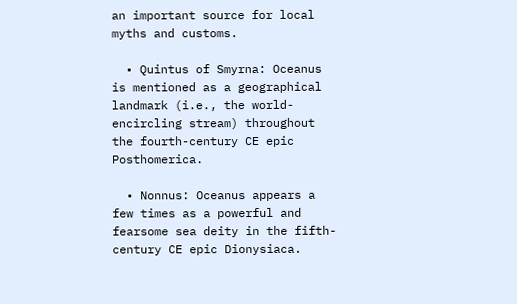an important source for local myths and customs.

  • Quintus of Smyrna: Oceanus is mentioned as a geographical landmark (i.e., the world-encircling stream) throughout the fourth-century CE epic Posthomerica.

  • Nonnus: Oceanus appears a few times as a powerful and fearsome sea deity in the fifth-century CE epic Dionysiaca.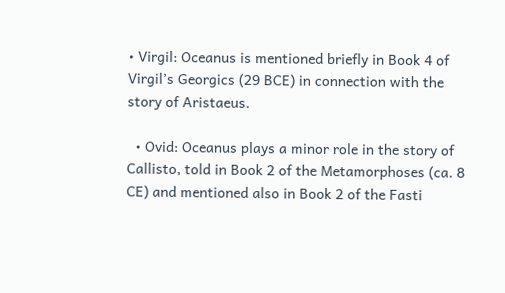• Virgil: Oceanus is mentioned briefly in Book 4 of Virgil’s Georgics (29 BCE) in connection with the story of Aristaeus.

  • Ovid: Oceanus plays a minor role in the story of Callisto, told in Book 2 of the Metamorphoses (ca. 8 CE) and mentioned also in Book 2 of the Fasti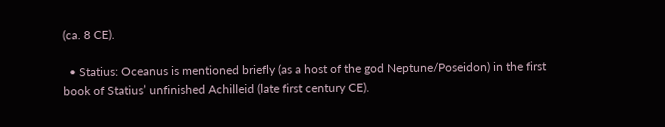(ca. 8 CE).

  • Statius: Oceanus is mentioned briefly (as a host of the god Neptune/Poseidon) in the first book of Statius’ unfinished Achilleid (late first century CE).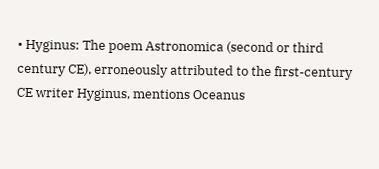• Hyginus: The poem Astronomica (second or third century CE), erroneously attributed to the first-century CE writer Hyginus, mentions Oceanus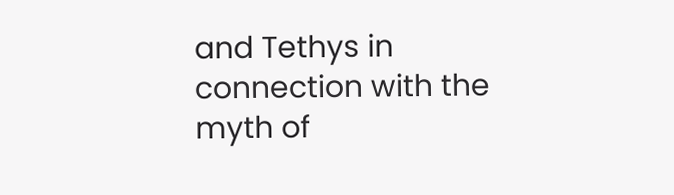and Tethys in connection with the myth of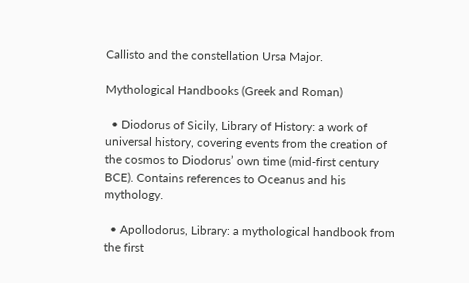Callisto and the constellation Ursa Major.

Mythological Handbooks (Greek and Roman)

  • Diodorus of Sicily, Library of History: a work of universal history, covering events from the creation of the cosmos to Diodorus’ own time (mid-first century BCE). Contains references to Oceanus and his mythology.

  • Apollodorus, Library: a mythological handbook from the first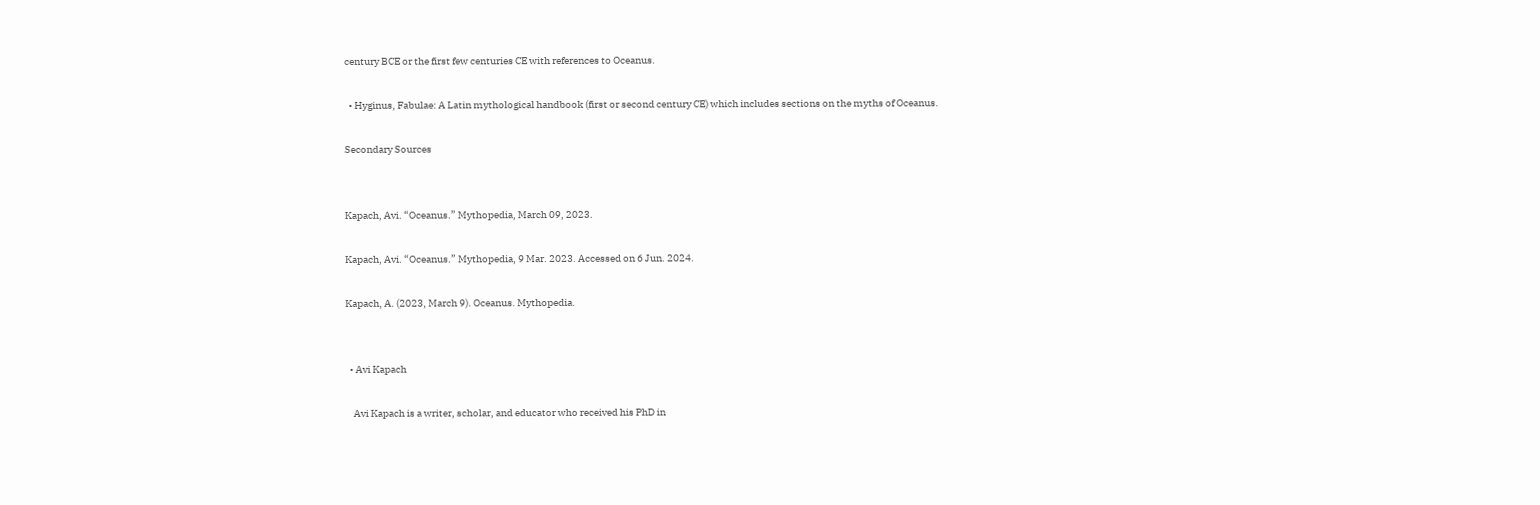century BCE or the first few centuries CE with references to Oceanus.

  • Hyginus, Fabulae: A Latin mythological handbook (first or second century CE) which includes sections on the myths of Oceanus.

Secondary Sources


Kapach, Avi. “Oceanus.” Mythopedia, March 09, 2023.

Kapach, Avi. “Oceanus.” Mythopedia, 9 Mar. 2023. Accessed on 6 Jun. 2024.

Kapach, A. (2023, March 9). Oceanus. Mythopedia.


  • Avi Kapach

    Avi Kapach is a writer, scholar, and educator who received his PhD in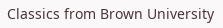Classics from Brown University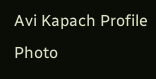Avi Kapach Profile Photo